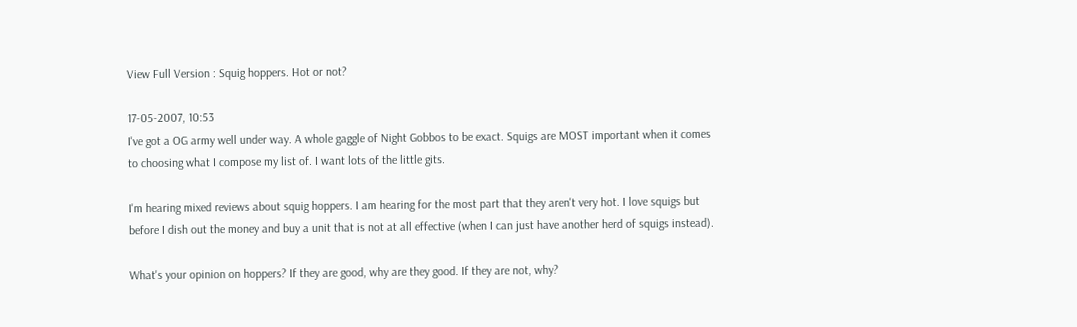View Full Version : Squig hoppers. Hot or not?

17-05-2007, 10:53
I've got a OG army well under way. A whole gaggle of Night Gobbos to be exact. Squigs are MOST important when it comes to choosing what I compose my list of. I want lots of the little gits.

I'm hearing mixed reviews about squig hoppers. I am hearing for the most part that they aren't very hot. I love squigs but before I dish out the money and buy a unit that is not at all effective (when I can just have another herd of squigs instead).

What's your opinion on hoppers? If they are good, why are they good. If they are not, why?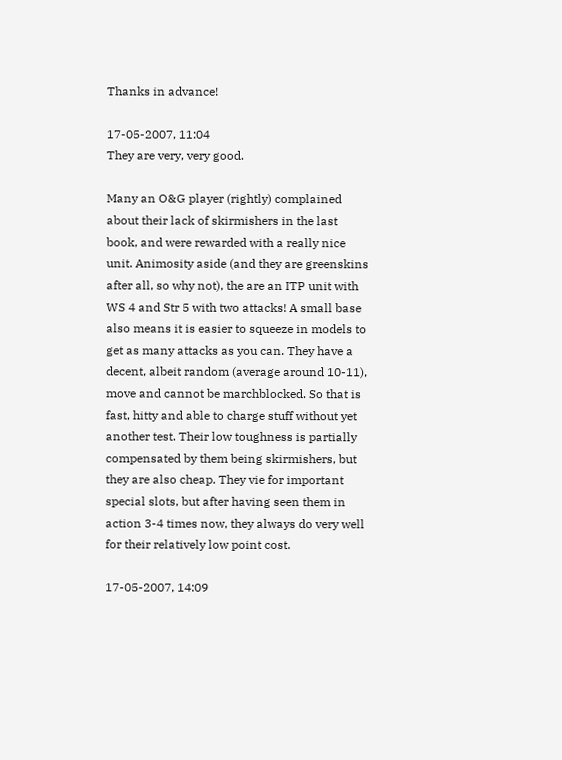Thanks in advance!

17-05-2007, 11:04
They are very, very good.

Many an O&G player (rightly) complained about their lack of skirmishers in the last book, and were rewarded with a really nice unit. Animosity aside (and they are greenskins after all, so why not), the are an ITP unit with WS 4 and Str 5 with two attacks! A small base also means it is easier to squeeze in models to get as many attacks as you can. They have a decent, albeit random (average around 10-11), move and cannot be marchblocked. So that is fast, hitty and able to charge stuff without yet another test. Their low toughness is partially compensated by them being skirmishers, but they are also cheap. They vie for important special slots, but after having seen them in action 3-4 times now, they always do very well for their relatively low point cost.

17-05-2007, 14:09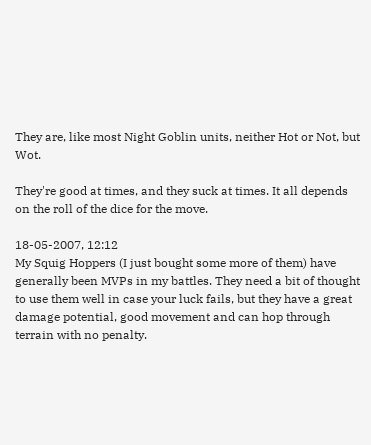They are, like most Night Goblin units, neither Hot or Not, but Wot.

They're good at times, and they suck at times. It all depends on the roll of the dice for the move.

18-05-2007, 12:12
My Squig Hoppers (I just bought some more of them) have generally been MVPs in my battles. They need a bit of thought to use them well in case your luck fails, but they have a great damage potential, good movement and can hop through terrain with no penalty.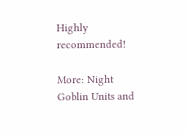Highly recommended!

More: Night Goblin Units and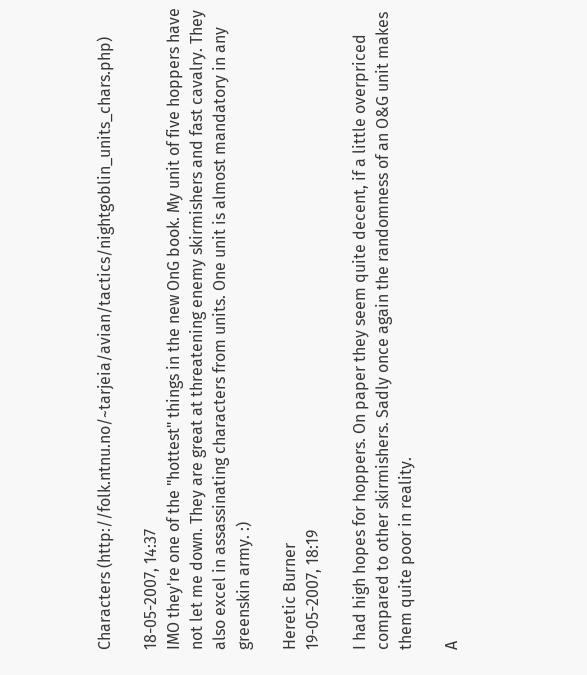Characters (http://folk.ntnu.no/~tarjeia/avian/tactics/nightgoblin_units_chars.php)

18-05-2007, 14:37
IMO they're one of the "hottest" things in the new OnG book. My unit of five hoppers have not let me down. They are great at threatening enemy skirmishers and fast cavalry. They also excel in assassinating characters from units. One unit is almost mandatory in any greenskin army. :)

Heretic Burner
19-05-2007, 18:19

I had high hopes for hoppers. On paper they seem quite decent, if a little overpriced compared to other skirmishers. Sadly once again the randomness of an O&G unit makes them quite poor in reality.

A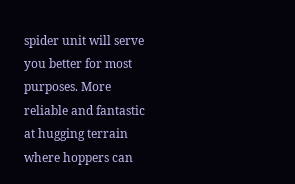spider unit will serve you better for most purposes. More reliable and fantastic at hugging terrain where hoppers can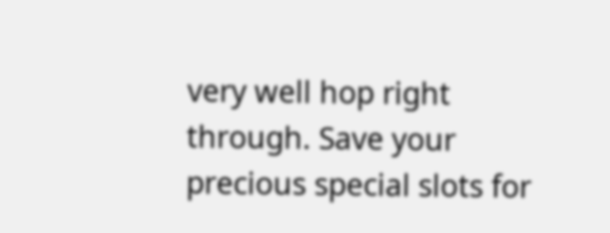very well hop right through. Save your precious special slots for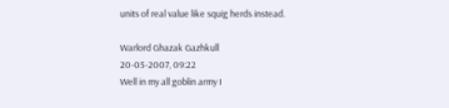units of real value like squig herds instead.

Warlord Ghazak Gazhkull
20-05-2007, 09:22
Well in my all goblin army I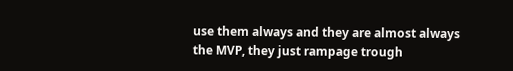use them always and they are almost always the MVP, they just rampage trough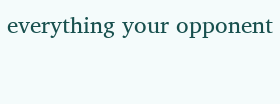everything your opponent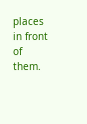places in front of them.